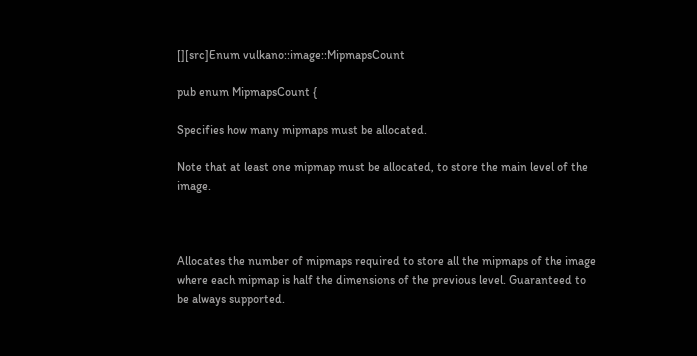[][src]Enum vulkano::image::MipmapsCount

pub enum MipmapsCount {

Specifies how many mipmaps must be allocated.

Note that at least one mipmap must be allocated, to store the main level of the image.



Allocates the number of mipmaps required to store all the mipmaps of the image where each mipmap is half the dimensions of the previous level. Guaranteed to be always supported.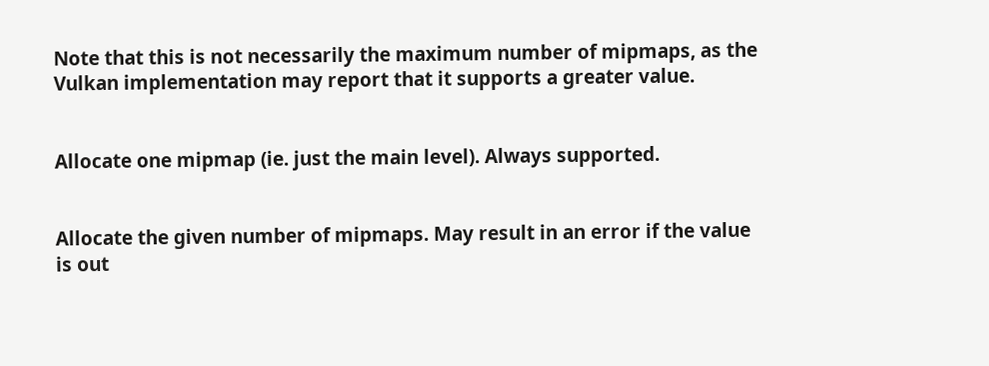Note that this is not necessarily the maximum number of mipmaps, as the Vulkan implementation may report that it supports a greater value.


Allocate one mipmap (ie. just the main level). Always supported.


Allocate the given number of mipmaps. May result in an error if the value is out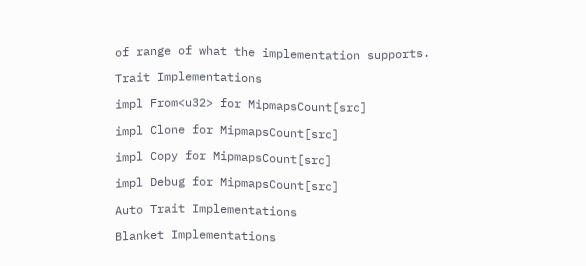of range of what the implementation supports.

Trait Implementations

impl From<u32> for MipmapsCount[src]

impl Clone for MipmapsCount[src]

impl Copy for MipmapsCount[src]

impl Debug for MipmapsCount[src]

Auto Trait Implementations

Blanket Implementations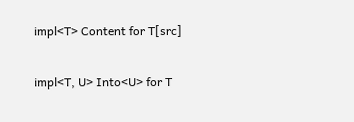impl<T> Content for T[src]

impl<T, U> Into<U> for T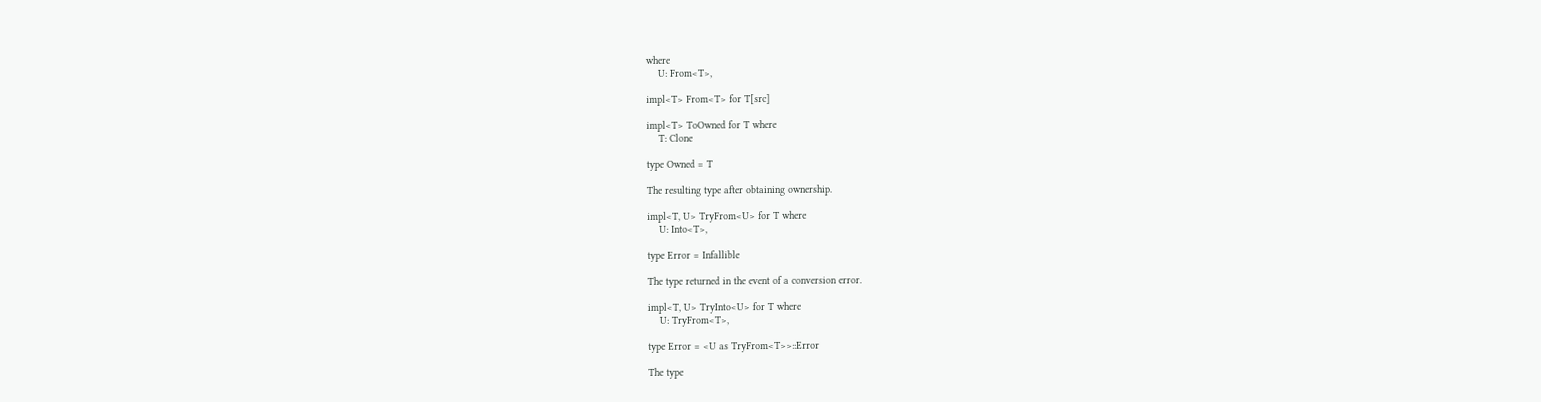where
    U: From<T>,

impl<T> From<T> for T[src]

impl<T> ToOwned for T where
    T: Clone

type Owned = T

The resulting type after obtaining ownership.

impl<T, U> TryFrom<U> for T where
    U: Into<T>,

type Error = Infallible

The type returned in the event of a conversion error.

impl<T, U> TryInto<U> for T where
    U: TryFrom<T>,

type Error = <U as TryFrom<T>>::Error

The type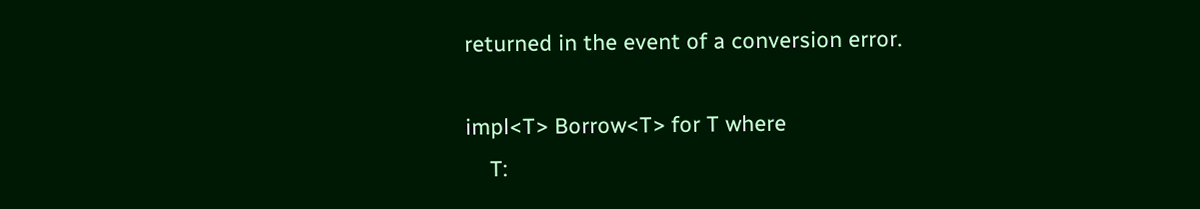returned in the event of a conversion error.

impl<T> Borrow<T> for T where
    T: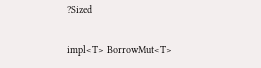?Sized

impl<T> BorrowMut<T>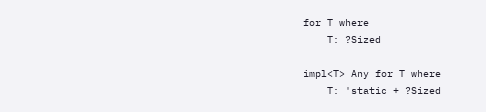for T where
    T: ?Sized

impl<T> Any for T where
    T: 'static + ?Sized